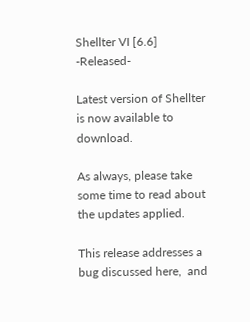Shellter VI [6.6] -Released-

Latest version of Shellter is now available to download.

As always, please take some time to read about the updates applied.

This release addresses a bug discussed here,  and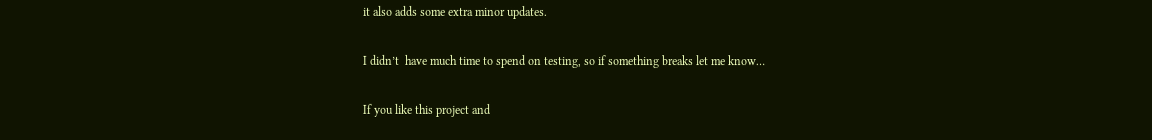it also adds some extra minor updates.

I didn’t  have much time to spend on testing, so if something breaks let me know…

If you like this project and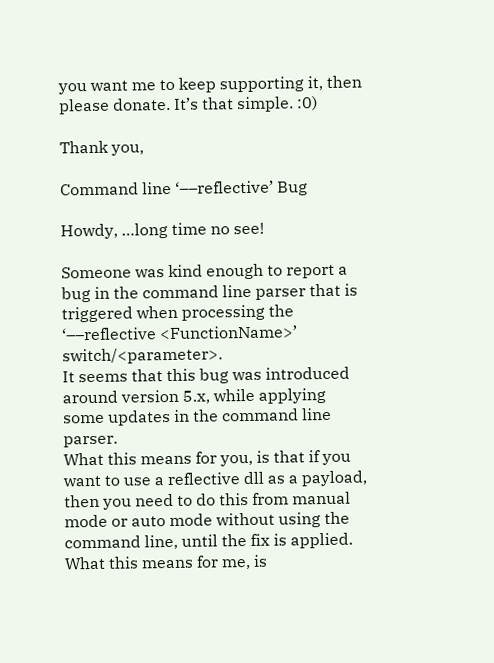you want me to keep supporting it, then please donate. It’s that simple. :0)

Thank you,

Command line ‘––reflective’ Bug

Howdy, …long time no see!

Someone was kind enough to report a bug in the command line parser that is triggered when processing the ‘––reflective <FunctionName>’  switch/<parameter>.
It seems that this bug was introduced around version 5.x, while applying some updates in the command line parser.
What this means for you, is that if you want to use a reflective dll as a payload, then you need to do this from manual mode or auto mode without using the command line, until the fix is applied.
What this means for me, is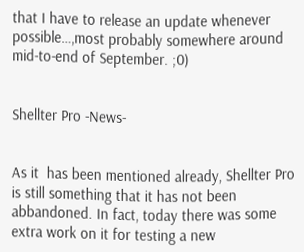that I have to release an update whenever possible…,most probably somewhere around mid-to-end of September. ;0)


Shellter Pro -News-


As it  has been mentioned already, Shellter Pro is still something that it has not been abbandoned. In fact, today there was some extra work on it for testing a new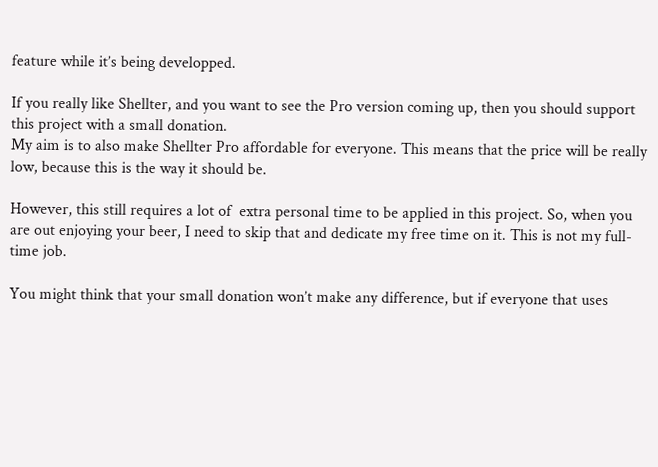feature while it’s being developped.

If you really like Shellter, and you want to see the Pro version coming up, then you should support this project with a small donation.
My aim is to also make Shellter Pro affordable for everyone. This means that the price will be really low, because this is the way it should be.

However, this still requires a lot of  extra personal time to be applied in this project. So, when you are out enjoying your beer, I need to skip that and dedicate my free time on it. This is not my full-time job.

You might think that your small donation won’t make any difference, but if everyone that uses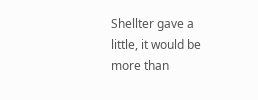Shellter gave a little, it would be more than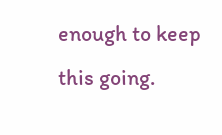enough to keep this going.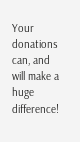Your donations can, and will make a huge difference!